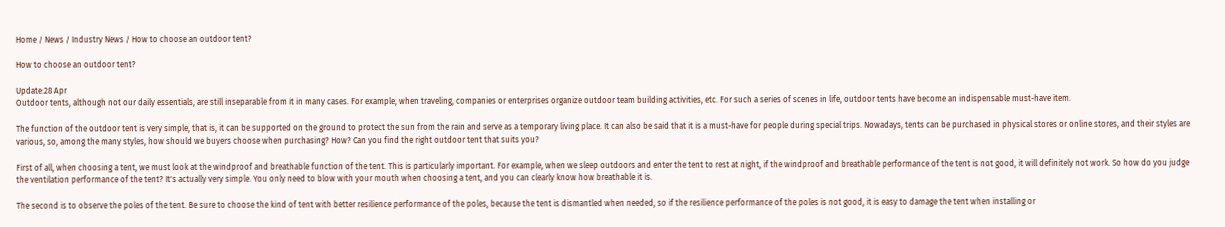Home / News / Industry News / How to choose an outdoor tent?

How to choose an outdoor tent?

Update:28 Apr
Outdoor tents, although not our daily essentials, are still inseparable from it in many cases. For example, when traveling, companies or enterprises organize outdoor team building activities, etc. For such a series of scenes in life, outdoor tents have become an indispensable must-have item.

The function of the outdoor tent is very simple, that is, it can be supported on the ground to protect the sun from the rain and serve as a temporary living place. It can also be said that it is a must-have for people during special trips. Nowadays, tents can be purchased in physical stores or online stores, and their styles are various, so, among the many styles, how should we buyers choose when purchasing? How? Can you find the right outdoor tent that suits you?

First of all, when choosing a tent, we must look at the windproof and breathable function of the tent. This is particularly important. For example, when we sleep outdoors and enter the tent to rest at night, if the windproof and breathable performance of the tent is not good, it will definitely not work. So how do you judge the ventilation performance of the tent? It's actually very simple. You only need to blow with your mouth when choosing a tent, and you can clearly know how breathable it is.

The second is to observe the poles of the tent. Be sure to choose the kind of tent with better resilience performance of the poles, because the tent is dismantled when needed, so if the resilience performance of the poles is not good, it is easy to damage the tent when installing or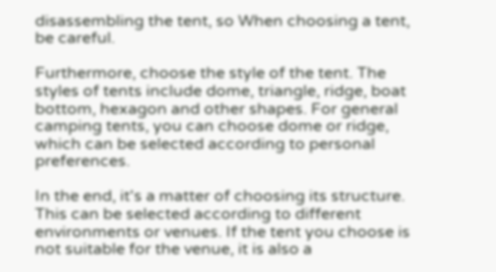disassembling the tent, so When choosing a tent, be careful.

Furthermore, choose the style of the tent. The styles of tents include dome, triangle, ridge, boat bottom, hexagon and other shapes. For general camping tents, you can choose dome or ridge, which can be selected according to personal preferences.

In the end, it's a matter of choosing its structure. This can be selected according to different environments or venues. If the tent you choose is not suitable for the venue, it is also a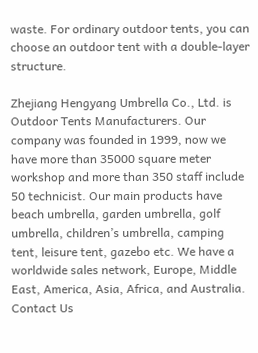waste. For ordinary outdoor tents, you can choose an outdoor tent with a double-layer structure.

Zhejiang Hengyang Umbrella Co., Ltd. is Outdoor Tents Manufacturers. Our company was founded in 1999, now we have more than 35000 square meter workshop and more than 350 staff include 50 technicist. Our main products have beach umbrella, garden umbrella, golf umbrella, children’s umbrella, camping tent, leisure tent, gazebo etc. We have a worldwide sales network, Europe, Middle East, America, Asia, Africa, and Australia.
Contact Us